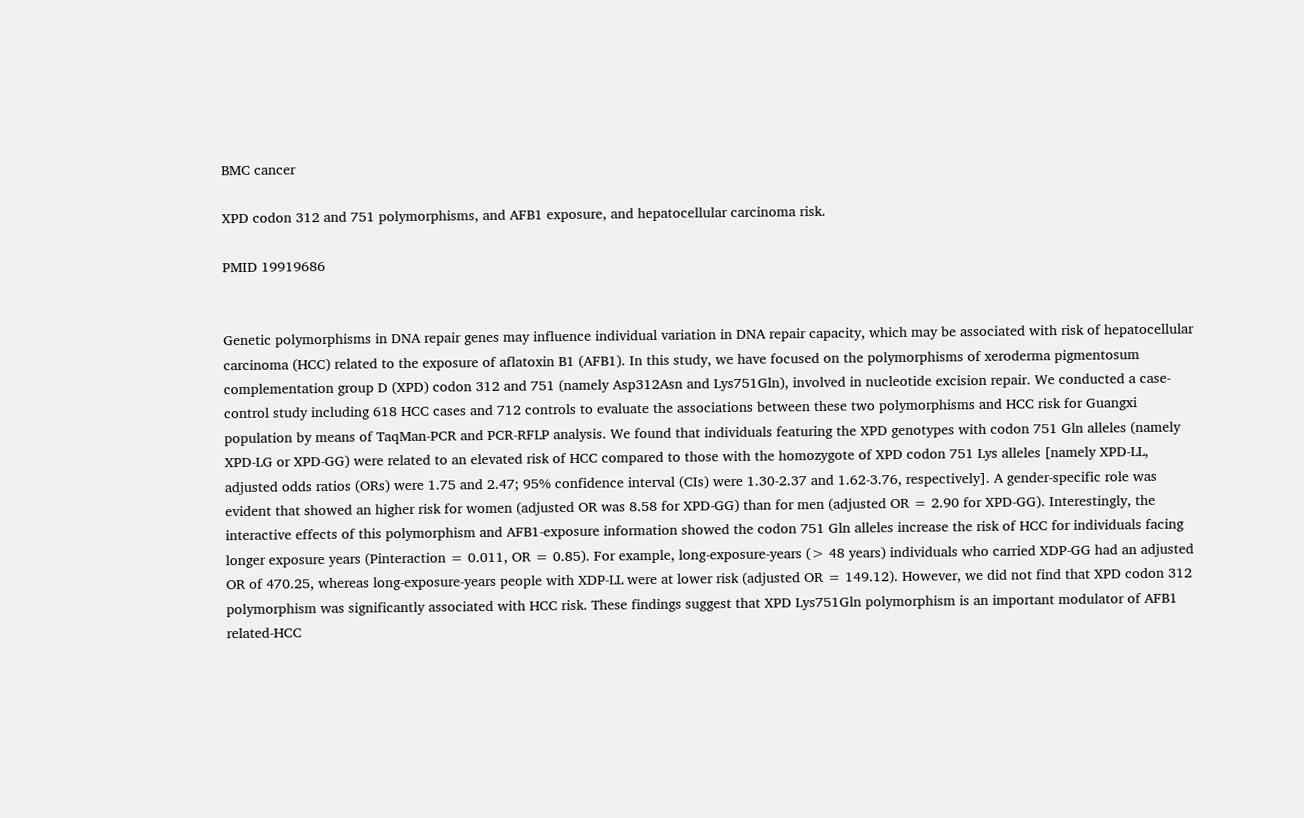BMC cancer

XPD codon 312 and 751 polymorphisms, and AFB1 exposure, and hepatocellular carcinoma risk.

PMID 19919686


Genetic polymorphisms in DNA repair genes may influence individual variation in DNA repair capacity, which may be associated with risk of hepatocellular carcinoma (HCC) related to the exposure of aflatoxin B1 (AFB1). In this study, we have focused on the polymorphisms of xeroderma pigmentosum complementation group D (XPD) codon 312 and 751 (namely Asp312Asn and Lys751Gln), involved in nucleotide excision repair. We conducted a case-control study including 618 HCC cases and 712 controls to evaluate the associations between these two polymorphisms and HCC risk for Guangxi population by means of TaqMan-PCR and PCR-RFLP analysis. We found that individuals featuring the XPD genotypes with codon 751 Gln alleles (namely XPD-LG or XPD-GG) were related to an elevated risk of HCC compared to those with the homozygote of XPD codon 751 Lys alleles [namely XPD-LL, adjusted odds ratios (ORs) were 1.75 and 2.47; 95% confidence interval (CIs) were 1.30-2.37 and 1.62-3.76, respectively]. A gender-specific role was evident that showed an higher risk for women (adjusted OR was 8.58 for XPD-GG) than for men (adjusted OR = 2.90 for XPD-GG). Interestingly, the interactive effects of this polymorphism and AFB1-exposure information showed the codon 751 Gln alleles increase the risk of HCC for individuals facing longer exposure years (Pinteraction = 0.011, OR = 0.85). For example, long-exposure-years (> 48 years) individuals who carried XDP-GG had an adjusted OR of 470.25, whereas long-exposure-years people with XDP-LL were at lower risk (adjusted OR = 149.12). However, we did not find that XPD codon 312 polymorphism was significantly associated with HCC risk. These findings suggest that XPD Lys751Gln polymorphism is an important modulator of AFB1 related-HCC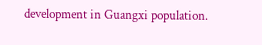development in Guangxi population.